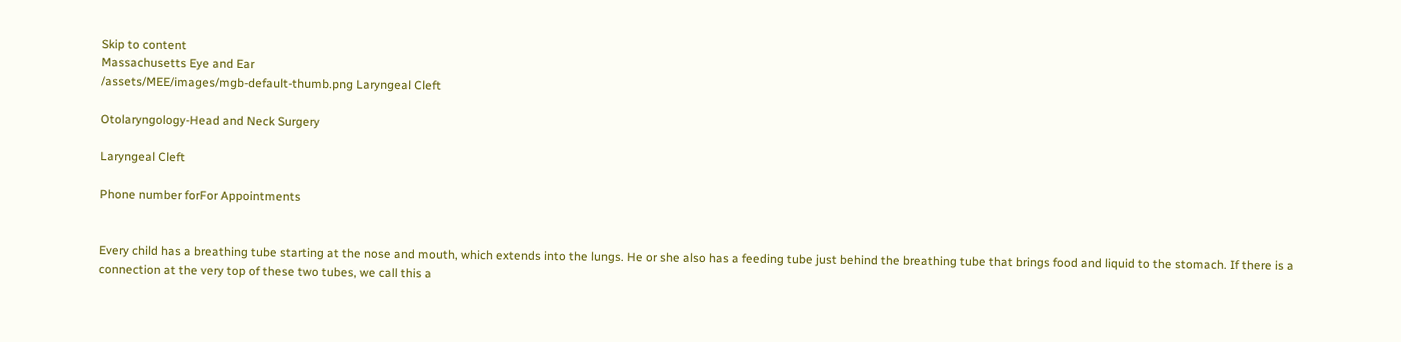Skip to content
Massachusetts Eye and Ear
/assets/MEE/images/mgb-default-thumb.png Laryngeal Cleft

Otolaryngology-Head and Neck Surgery

Laryngeal Cleft

Phone number forFor Appointments


Every child has a breathing tube starting at the nose and mouth, which extends into the lungs. He or she also has a feeding tube just behind the breathing tube that brings food and liquid to the stomach. If there is a connection at the very top of these two tubes, we call this a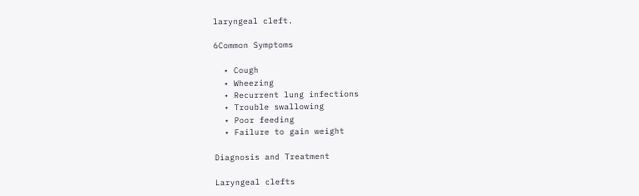laryngeal cleft.

6Common Symptoms

  • Cough
  • Wheezing
  • Recurrent lung infections
  • Trouble swallowing
  • Poor feeding
  • Failure to gain weight

Diagnosis and Treatment

Laryngeal clefts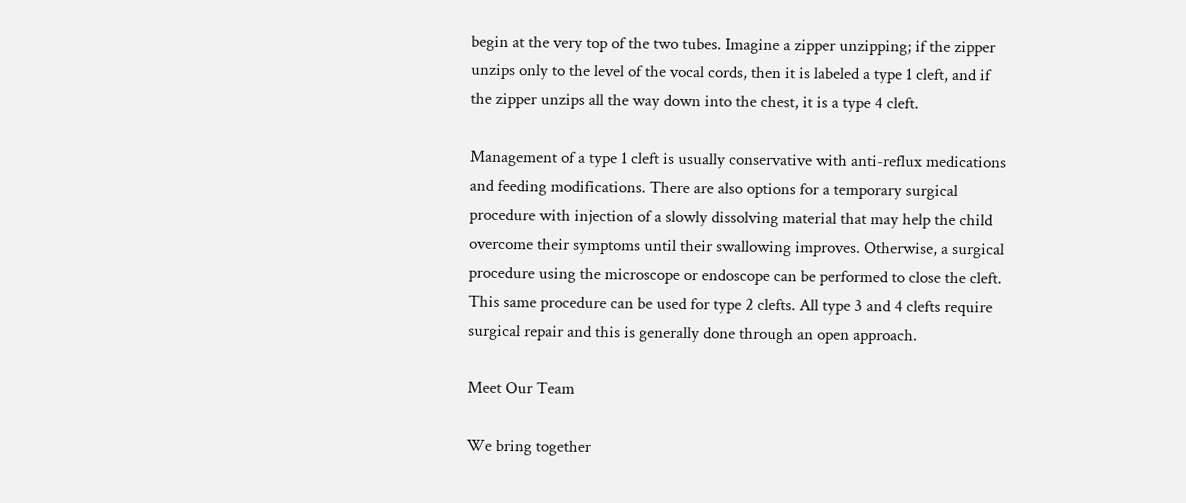begin at the very top of the two tubes. Imagine a zipper unzipping; if the zipper unzips only to the level of the vocal cords, then it is labeled a type 1 cleft, and if the zipper unzips all the way down into the chest, it is a type 4 cleft.

Management of a type 1 cleft is usually conservative with anti-reflux medications and feeding modifications. There are also options for a temporary surgical procedure with injection of a slowly dissolving material that may help the child overcome their symptoms until their swallowing improves. Otherwise, a surgical procedure using the microscope or endoscope can be performed to close the cleft. This same procedure can be used for type 2 clefts. All type 3 and 4 clefts require surgical repair and this is generally done through an open approach.

Meet Our Team

We bring together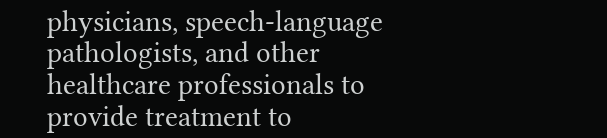physicians, speech-language pathologists, and other healthcare professionals to provide treatment to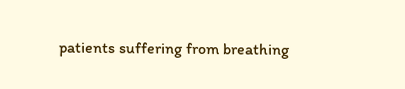patients suffering from breathing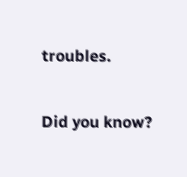troubles.

Did you know?